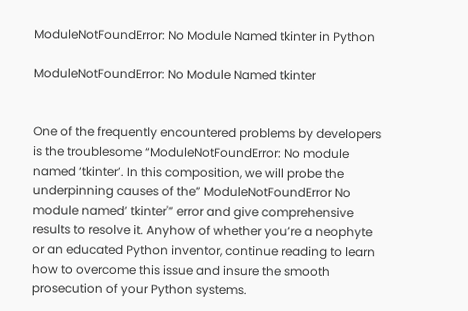ModuleNotFoundError: No Module Named tkinter in Python

ModuleNotFoundError: No Module Named tkinter


One of the frequently encountered problems by developers is the troublesome “ModuleNotFoundError: No module named ‘tkinter’. In this composition, we will probe the underpinning causes of the” ModuleNotFoundError No module named’ tkinter'” error and give comprehensive results to resolve it. Anyhow of whether you’re a neophyte or an educated Python inventor, continue reading to learn how to overcome this issue and insure the smooth prosecution of your Python systems.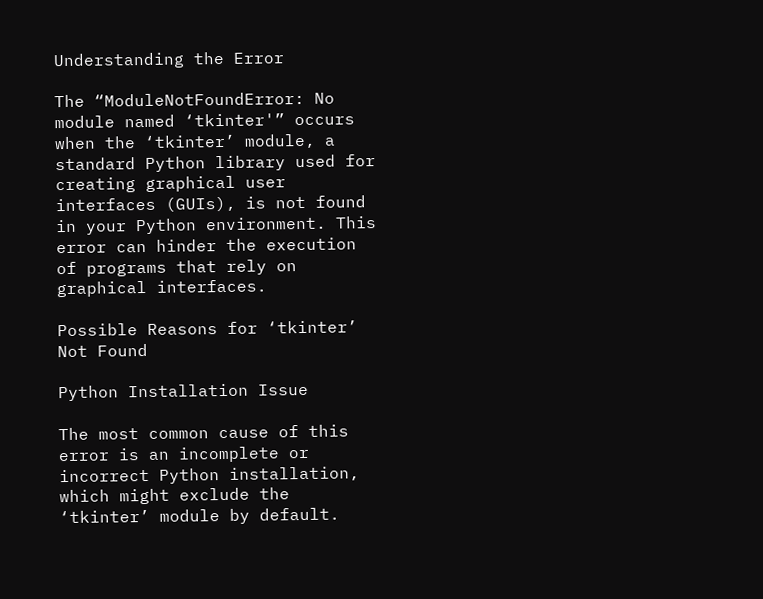Understanding the Error

The “ModuleNotFoundError: No module named ‘tkinter'” occurs when the ‘tkinter’ module, a standard Python library used for creating graphical user interfaces (GUIs), is not found in your Python environment. This error can hinder the execution of programs that rely on graphical interfaces.

Possible Reasons for ‘tkinter’ Not Found

Python Installation Issue

The most common cause of this error is an incomplete or incorrect Python installation, which might exclude the ‘tkinter’ module by default.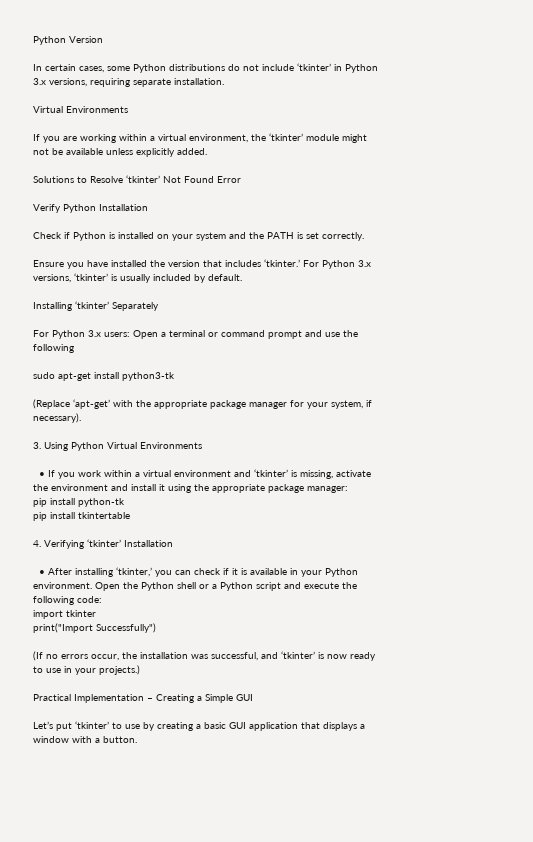Python Version

In certain cases, some Python distributions do not include ‘tkinter’ in Python 3.x versions, requiring separate installation.

Virtual Environments

If you are working within a virtual environment, the ‘tkinter’ module might not be available unless explicitly added.

Solutions to Resolve ‘tkinter’ Not Found Error

Verify Python Installation

Check if Python is installed on your system and the PATH is set correctly.

Ensure you have installed the version that includes ‘tkinter.’ For Python 3.x versions, ‘tkinter’ is usually included by default.

Installing ‘tkinter’ Separately

For Python 3.x users: Open a terminal or command prompt and use the following

sudo apt-get install python3-tk

(Replace ‘apt-get’ with the appropriate package manager for your system, if necessary).

3. Using Python Virtual Environments

  • If you work within a virtual environment and ‘tkinter’ is missing, activate the environment and install it using the appropriate package manager:
pip install python-tk
pip install tkintertable

4. Verifying ‘tkinter’ Installation

  • After installing ‘tkinter,’ you can check if it is available in your Python environment. Open the Python shell or a Python script and execute the following code:
import tkinter
print("Import Successfully")

(If no errors occur, the installation was successful, and ‘tkinter’ is now ready to use in your projects.)

Practical Implementation – Creating a Simple GUI

Let’s put ‘tkinter’ to use by creating a basic GUI application that displays a window with a button.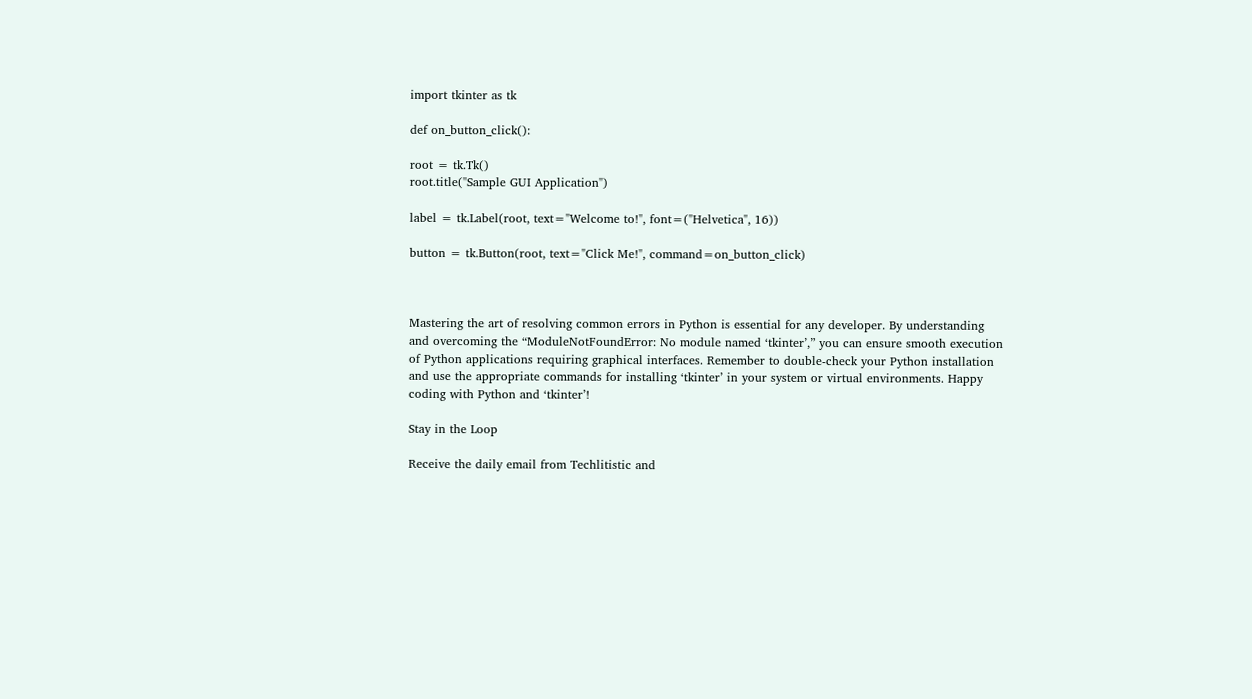import tkinter as tk

def on_button_click():

root = tk.Tk()
root.title("Sample GUI Application")

label = tk.Label(root, text="Welcome to!", font=("Helvetica", 16))

button = tk.Button(root, text="Click Me!", command=on_button_click)



Mastering the art of resolving common errors in Python is essential for any developer. By understanding and overcoming the “ModuleNotFoundError: No module named ‘tkinter’,” you can ensure smooth execution of Python applications requiring graphical interfaces. Remember to double-check your Python installation and use the appropriate commands for installing ‘tkinter’ in your system or virtual environments. Happy coding with Python and ‘tkinter’!

Stay in the Loop

Receive the daily email from Techlitistic and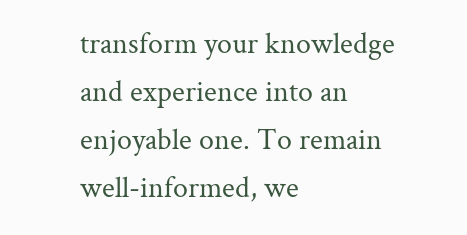transform your knowledge and experience into an enjoyable one. To remain well-informed, we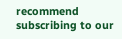recommend subscribing to our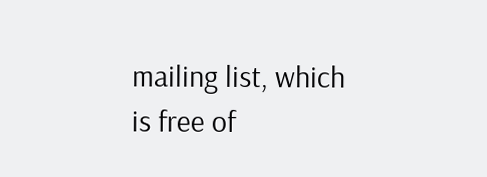mailing list, which is free of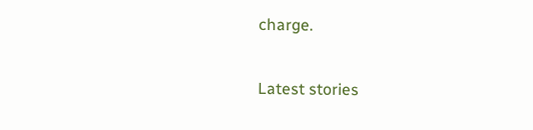charge.

Latest stories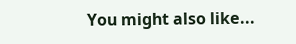You might also like...